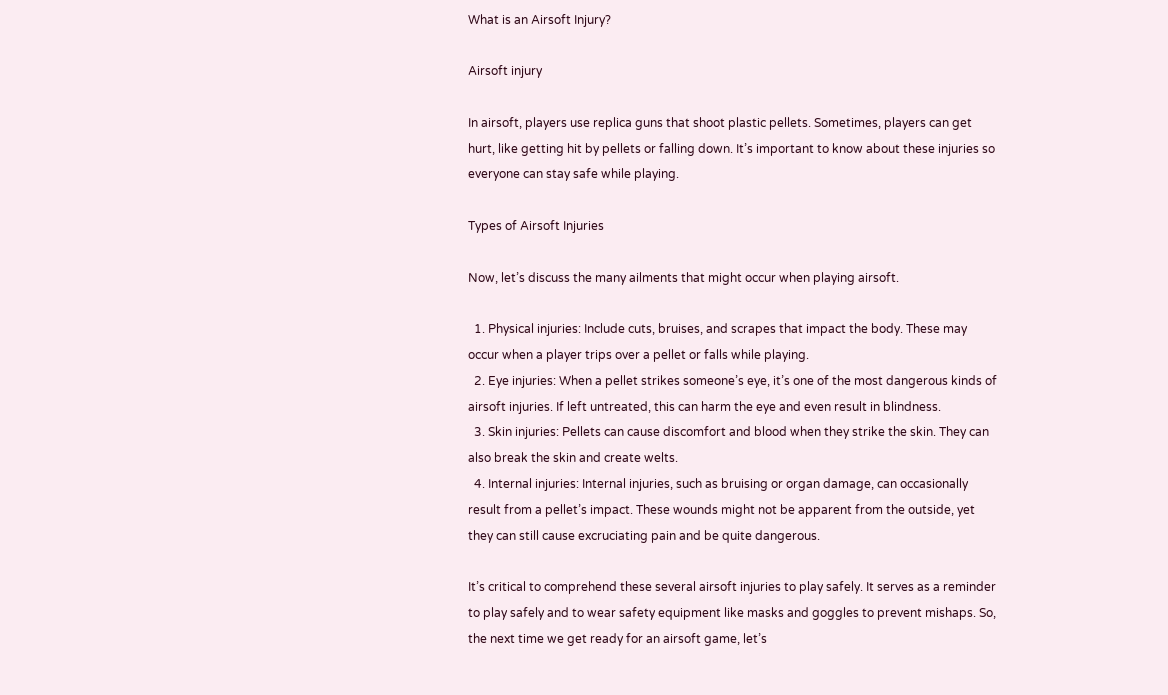What is an Airsoft Injury?

Airsoft injury

In airsoft, players use replica guns that shoot plastic pellets. Sometimes, players can get hurt, like getting hit by pellets or falling down. It’s important to know about these injuries so everyone can stay safe while playing.

Types of Airsoft Injuries

Now, let’s discuss the many ailments that might occur when playing airsoft.

  1. Physical injuries: Include cuts, bruises, and scrapes that impact the body. These may occur when a player trips over a pellet or falls while playing.
  2. Eye injuries: When a pellet strikes someone’s eye, it’s one of the most dangerous kinds of airsoft injuries. If left untreated, this can harm the eye and even result in blindness.
  3. Skin injuries: Pellets can cause discomfort and blood when they strike the skin. They can also break the skin and create welts.
  4. Internal injuries: Internal injuries, such as bruising or organ damage, can occasionally result from a pellet’s impact. These wounds might not be apparent from the outside, yet they can still cause excruciating pain and be quite dangerous.

It’s critical to comprehend these several airsoft injuries to play safely. It serves as a reminder to play safely and to wear safety equipment like masks and goggles to prevent mishaps. So, the next time we get ready for an airsoft game, let’s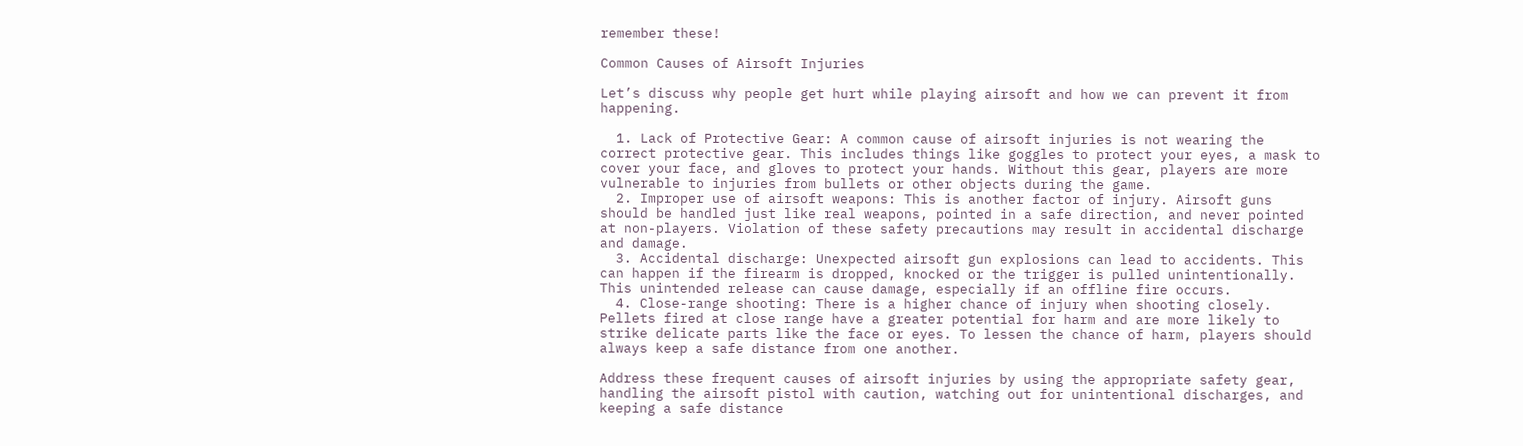remember these!

Common Causes of Airsoft Injuries

Let’s discuss why people get hurt while playing airsoft and how we can prevent it from happening.

  1. Lack of Protective Gear: A common cause of airsoft injuries is not wearing the correct protective gear. This includes things like goggles to protect your eyes, a mask to cover your face, and gloves to protect your hands. Without this gear, players are more vulnerable to injuries from bullets or other objects during the game.
  2. Improper use of airsoft weapons: This is another factor of injury. Airsoft guns should be handled just like real weapons, pointed in a safe direction, and never pointed at non-players. Violation of these safety precautions may result in accidental discharge and damage.
  3. Accidental discharge: Unexpected airsoft gun explosions can lead to accidents. This can happen if the firearm is dropped, knocked or the trigger is pulled unintentionally. This unintended release can cause damage, especially if an offline fire occurs.
  4. Close-range shooting: There is a higher chance of injury when shooting closely. Pellets fired at close range have a greater potential for harm and are more likely to strike delicate parts like the face or eyes. To lessen the chance of harm, players should always keep a safe distance from one another.

Address these frequent causes of airsoft injuries by using the appropriate safety gear, handling the airsoft pistol with caution, watching out for unintentional discharges, and keeping a safe distance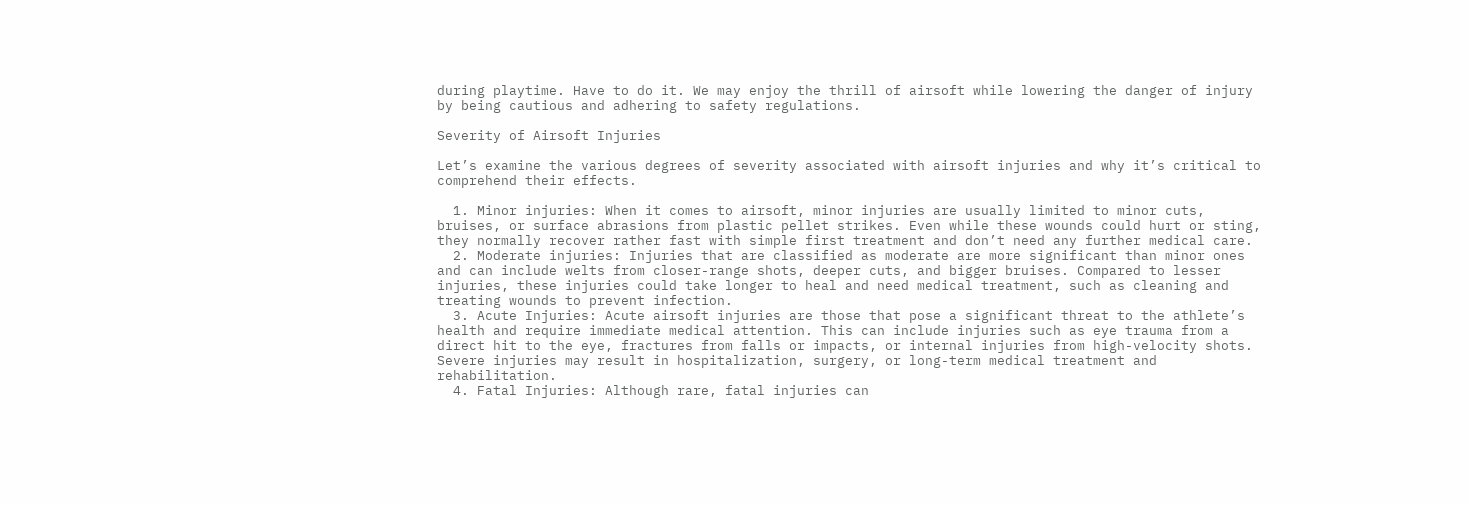during playtime. Have to do it. We may enjoy the thrill of airsoft while lowering the danger of injury by being cautious and adhering to safety regulations.

Severity of Airsoft Injuries

Let’s examine the various degrees of severity associated with airsoft injuries and why it’s critical to comprehend their effects.

  1. Minor injuries: When it comes to airsoft, minor injuries are usually limited to minor cuts, bruises, or surface abrasions from plastic pellet strikes. Even while these wounds could hurt or sting, they normally recover rather fast with simple first treatment and don’t need any further medical care.
  2. Moderate injuries: Injuries that are classified as moderate are more significant than minor ones and can include welts from closer-range shots, deeper cuts, and bigger bruises. Compared to lesser injuries, these injuries could take longer to heal and need medical treatment, such as cleaning and treating wounds to prevent infection.
  3. Acute Injuries: Acute airsoft injuries are those that pose a significant threat to the athlete’s health and require immediate medical attention. This can include injuries such as eye trauma from a direct hit to the eye, fractures from falls or impacts, or internal injuries from high-velocity shots. Severe injuries may result in hospitalization, surgery, or long-term medical treatment and rehabilitation.
  4. Fatal Injuries: Although rare, fatal injuries can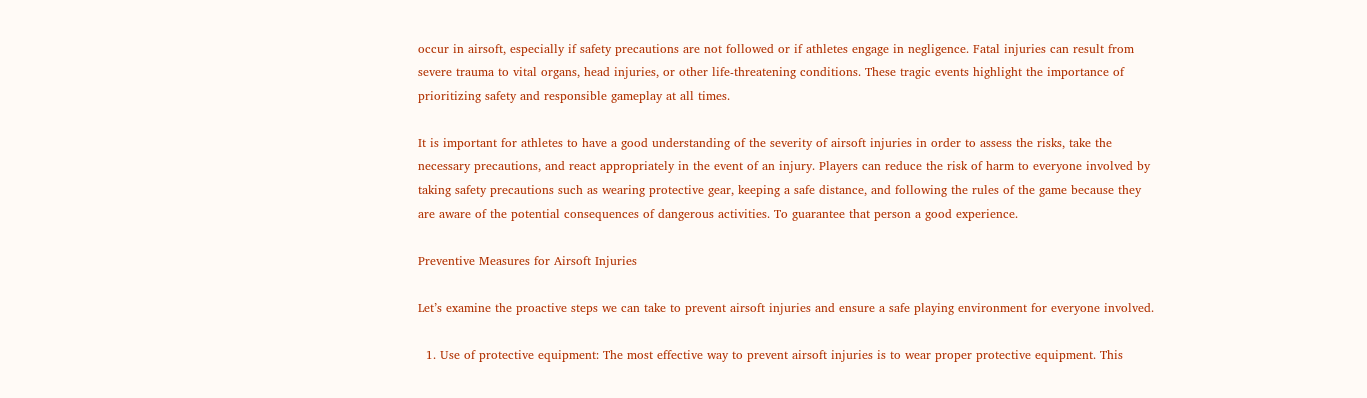occur in airsoft, especially if safety precautions are not followed or if athletes engage in negligence. Fatal injuries can result from severe trauma to vital organs, head injuries, or other life-threatening conditions. These tragic events highlight the importance of prioritizing safety and responsible gameplay at all times.

It is important for athletes to have a good understanding of the severity of airsoft injuries in order to assess the risks, take the necessary precautions, and react appropriately in the event of an injury. Players can reduce the risk of harm to everyone involved by taking safety precautions such as wearing protective gear, keeping a safe distance, and following the rules of the game because they are aware of the potential consequences of dangerous activities. To guarantee that person a good experience.

Preventive Measures for Airsoft Injuries

Let’s examine the proactive steps we can take to prevent airsoft injuries and ensure a safe playing environment for everyone involved.

  1. Use of protective equipment: The most effective way to prevent airsoft injuries is to wear proper protective equipment. This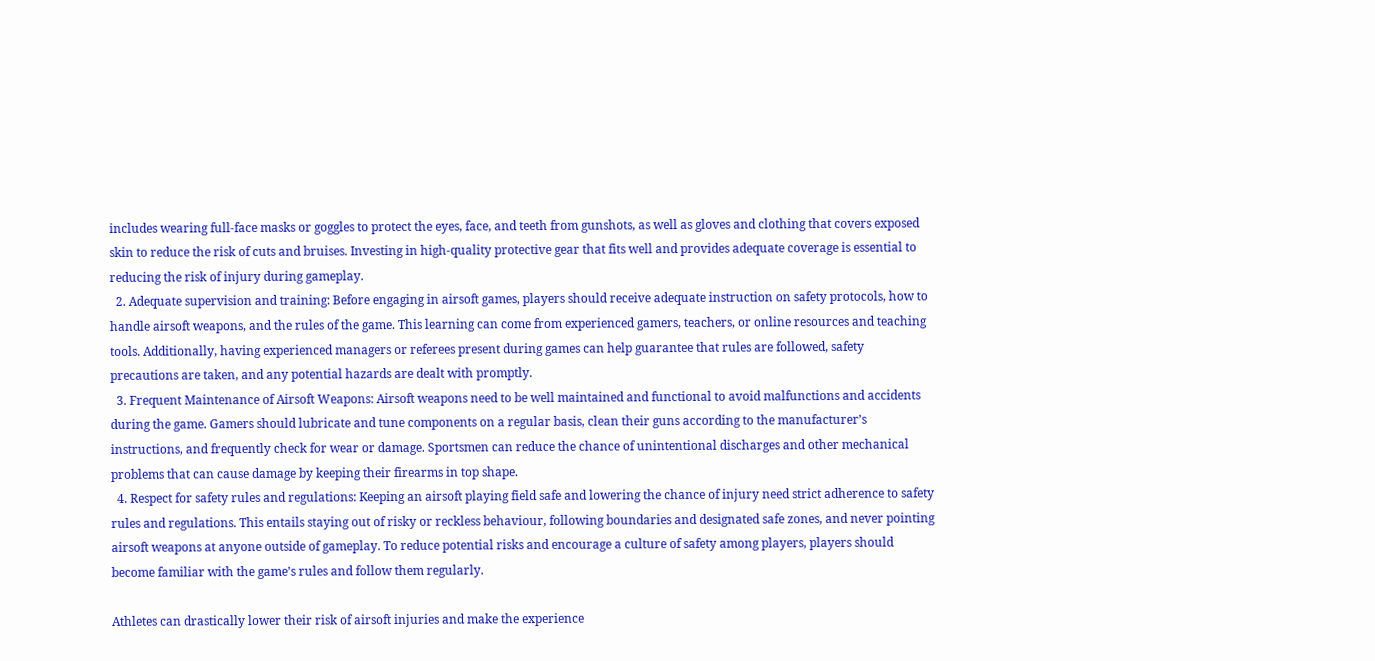includes wearing full-face masks or goggles to protect the eyes, face, and teeth from gunshots, as well as gloves and clothing that covers exposed skin to reduce the risk of cuts and bruises. Investing in high-quality protective gear that fits well and provides adequate coverage is essential to reducing the risk of injury during gameplay.
  2. Adequate supervision and training: Before engaging in airsoft games, players should receive adequate instruction on safety protocols, how to handle airsoft weapons, and the rules of the game. This learning can come from experienced gamers, teachers, or online resources and teaching tools. Additionally, having experienced managers or referees present during games can help guarantee that rules are followed, safety precautions are taken, and any potential hazards are dealt with promptly.
  3. Frequent Maintenance of Airsoft Weapons: Airsoft weapons need to be well maintained and functional to avoid malfunctions and accidents during the game. Gamers should lubricate and tune components on a regular basis, clean their guns according to the manufacturer’s instructions, and frequently check for wear or damage. Sportsmen can reduce the chance of unintentional discharges and other mechanical problems that can cause damage by keeping their firearms in top shape.
  4. Respect for safety rules and regulations: Keeping an airsoft playing field safe and lowering the chance of injury need strict adherence to safety rules and regulations. This entails staying out of risky or reckless behaviour, following boundaries and designated safe zones, and never pointing airsoft weapons at anyone outside of gameplay. To reduce potential risks and encourage a culture of safety among players, players should become familiar with the game’s rules and follow them regularly.

Athletes can drastically lower their risk of airsoft injuries and make the experience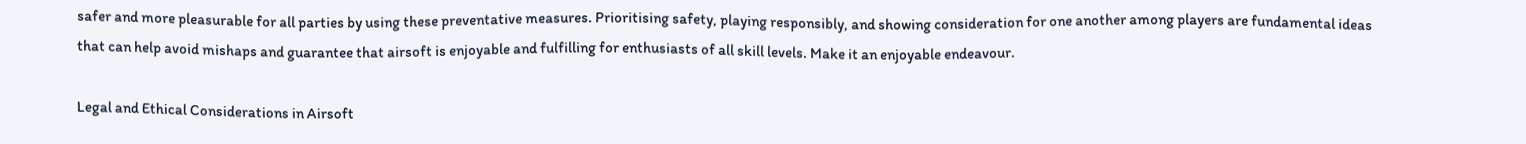safer and more pleasurable for all parties by using these preventative measures. Prioritising safety, playing responsibly, and showing consideration for one another among players are fundamental ideas that can help avoid mishaps and guarantee that airsoft is enjoyable and fulfilling for enthusiasts of all skill levels. Make it an enjoyable endeavour.

Legal and Ethical Considerations in Airsoft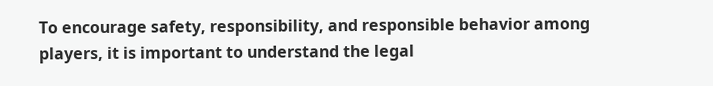To encourage safety, responsibility, and responsible behavior among players, it is important to understand the legal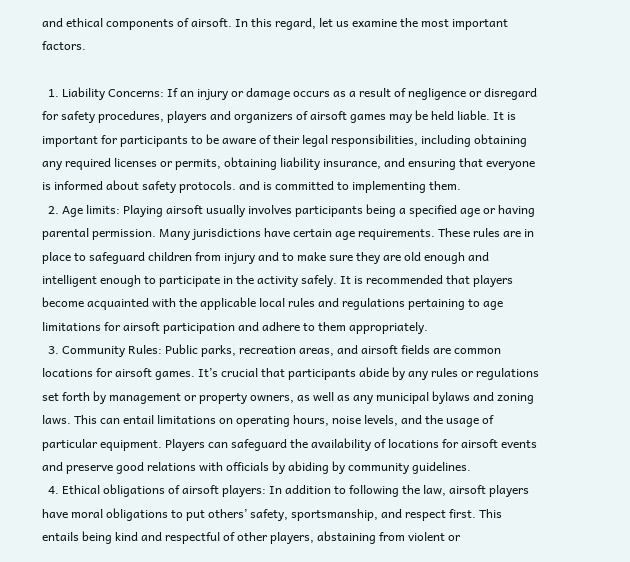and ethical components of airsoft. In this regard, let us examine the most important factors.

  1. Liability Concerns: If an injury or damage occurs as a result of negligence or disregard for safety procedures, players and organizers of airsoft games may be held liable. It is important for participants to be aware of their legal responsibilities, including obtaining any required licenses or permits, obtaining liability insurance, and ensuring that everyone is informed about safety protocols. and is committed to implementing them.
  2. Age limits: Playing airsoft usually involves participants being a specified age or having parental permission. Many jurisdictions have certain age requirements. These rules are in place to safeguard children from injury and to make sure they are old enough and intelligent enough to participate in the activity safely. It is recommended that players become acquainted with the applicable local rules and regulations pertaining to age limitations for airsoft participation and adhere to them appropriately.
  3. Community Rules: Public parks, recreation areas, and airsoft fields are common locations for airsoft games. It’s crucial that participants abide by any rules or regulations set forth by management or property owners, as well as any municipal bylaws and zoning laws. This can entail limitations on operating hours, noise levels, and the usage of particular equipment. Players can safeguard the availability of locations for airsoft events and preserve good relations with officials by abiding by community guidelines.
  4. Ethical obligations of airsoft players: In addition to following the law, airsoft players have moral obligations to put others’ safety, sportsmanship, and respect first. This entails being kind and respectful of other players, abstaining from violent or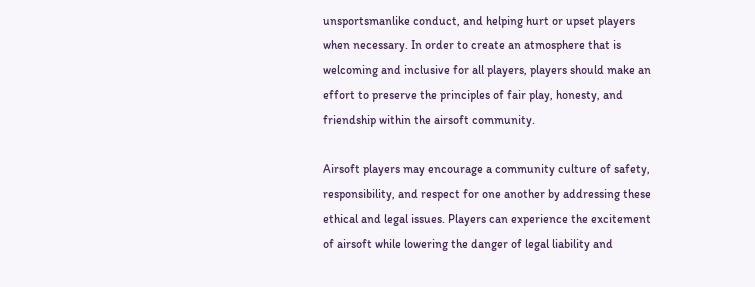unsportsmanlike conduct, and helping hurt or upset players when necessary. In order to create an atmosphere that is welcoming and inclusive for all players, players should make an effort to preserve the principles of fair play, honesty, and friendship within the airsoft community.

Airsoft players may encourage a community culture of safety, responsibility, and respect for one another by addressing these ethical and legal issues. Players can experience the excitement of airsoft while lowering the danger of legal liability and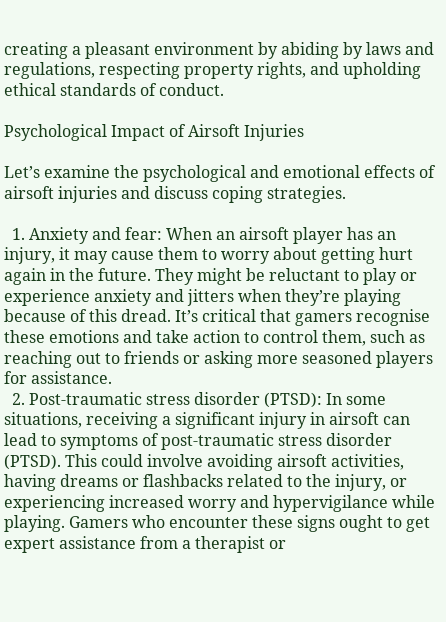creating a pleasant environment by abiding by laws and regulations, respecting property rights, and upholding ethical standards of conduct.

Psychological Impact of Airsoft Injuries

Let’s examine the psychological and emotional effects of airsoft injuries and discuss coping strategies.

  1. Anxiety and fear: When an airsoft player has an injury, it may cause them to worry about getting hurt again in the future. They might be reluctant to play or experience anxiety and jitters when they’re playing because of this dread. It’s critical that gamers recognise these emotions and take action to control them, such as reaching out to friends or asking more seasoned players for assistance.
  2. Post-traumatic stress disorder (PTSD): In some situations, receiving a significant injury in airsoft can lead to symptoms of post-traumatic stress disorder (PTSD). This could involve avoiding airsoft activities, having dreams or flashbacks related to the injury, or experiencing increased worry and hypervigilance while playing. Gamers who encounter these signs ought to get expert assistance from a therapist or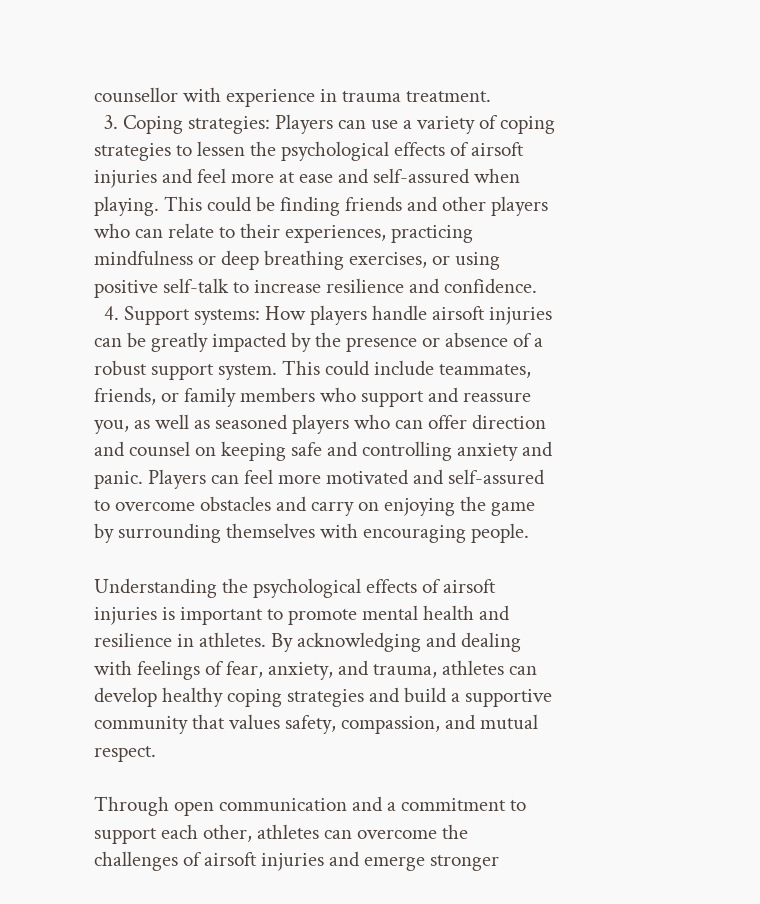counsellor with experience in trauma treatment.
  3. Coping strategies: Players can use a variety of coping strategies to lessen the psychological effects of airsoft injuries and feel more at ease and self-assured when playing. This could be finding friends and other players who can relate to their experiences, practicing mindfulness or deep breathing exercises, or using positive self-talk to increase resilience and confidence.
  4. Support systems: How players handle airsoft injuries can be greatly impacted by the presence or absence of a robust support system. This could include teammates, friends, or family members who support and reassure you, as well as seasoned players who can offer direction and counsel on keeping safe and controlling anxiety and panic. Players can feel more motivated and self-assured to overcome obstacles and carry on enjoying the game by surrounding themselves with encouraging people.

Understanding the psychological effects of airsoft injuries is important to promote mental health and resilience in athletes. By acknowledging and dealing with feelings of fear, anxiety, and trauma, athletes can develop healthy coping strategies and build a supportive community that values safety, compassion, and mutual respect.

Through open communication and a commitment to support each other, athletes can overcome the challenges of airsoft injuries and emerge stronger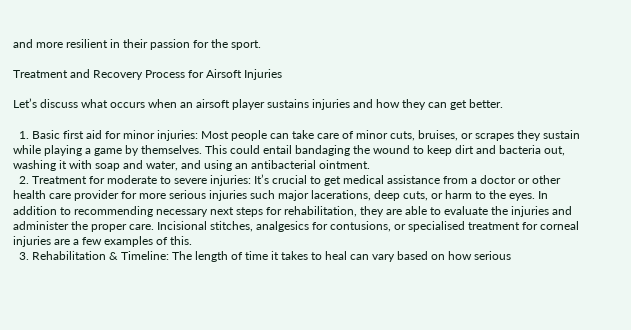and more resilient in their passion for the sport.

Treatment and Recovery Process for Airsoft Injuries

Let’s discuss what occurs when an airsoft player sustains injuries and how they can get better.

  1. Basic first aid for minor injuries: Most people can take care of minor cuts, bruises, or scrapes they sustain while playing a game by themselves. This could entail bandaging the wound to keep dirt and bacteria out, washing it with soap and water, and using an antibacterial ointment.
  2. Treatment for moderate to severe injuries: It’s crucial to get medical assistance from a doctor or other health care provider for more serious injuries such major lacerations, deep cuts, or harm to the eyes. In addition to recommending necessary next steps for rehabilitation, they are able to evaluate the injuries and administer the proper care. Incisional stitches, analgesics for contusions, or specialised treatment for corneal injuries are a few examples of this.
  3. Rehabilitation & Timeline: The length of time it takes to heal can vary based on how serious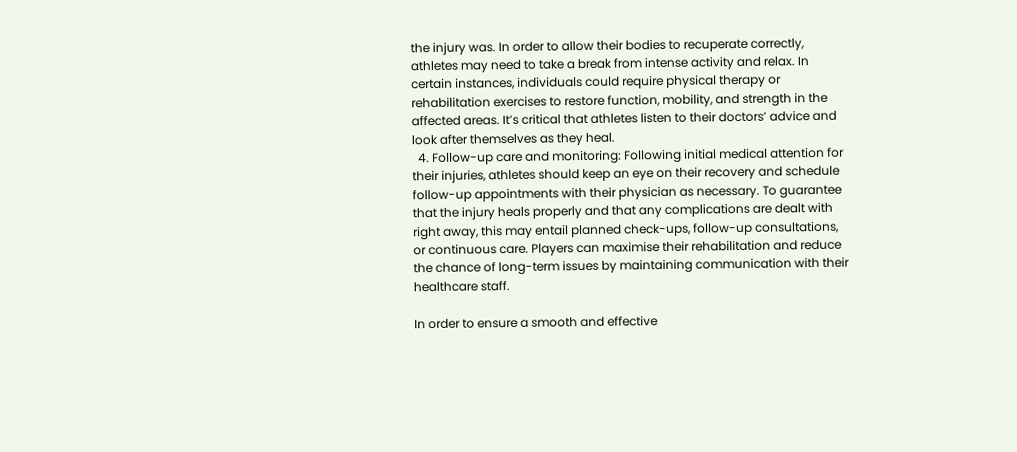the injury was. In order to allow their bodies to recuperate correctly, athletes may need to take a break from intense activity and relax. In certain instances, individuals could require physical therapy or rehabilitation exercises to restore function, mobility, and strength in the affected areas. It’s critical that athletes listen to their doctors’ advice and look after themselves as they heal.
  4. Follow-up care and monitoring: Following initial medical attention for their injuries, athletes should keep an eye on their recovery and schedule follow-up appointments with their physician as necessary. To guarantee that the injury heals properly and that any complications are dealt with right away, this may entail planned check-ups, follow-up consultations, or continuous care. Players can maximise their rehabilitation and reduce the chance of long-term issues by maintaining communication with their healthcare staff.

In order to ensure a smooth and effective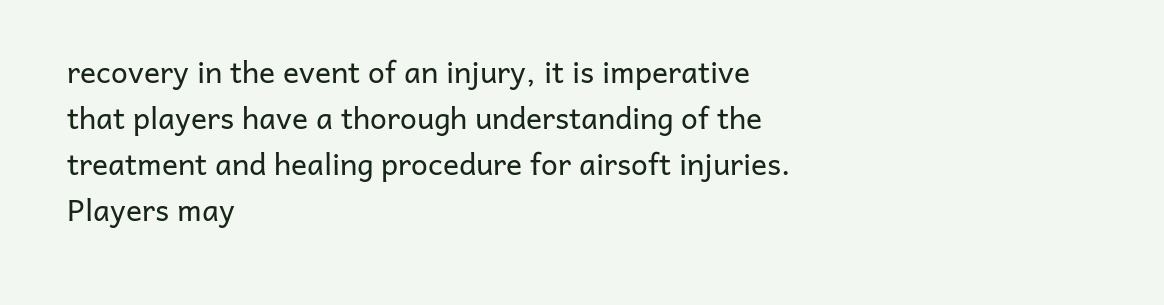recovery in the event of an injury, it is imperative that players have a thorough understanding of the treatment and healing procedure for airsoft injuries. Players may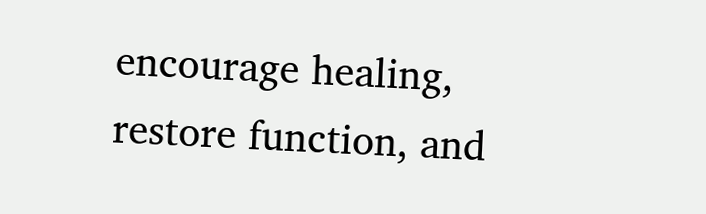encourage healing, restore function, and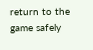return to the game safely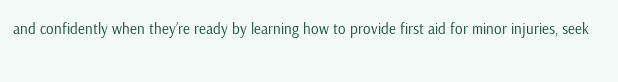and confidently when they’re ready by learning how to provide first aid for minor injuries, seek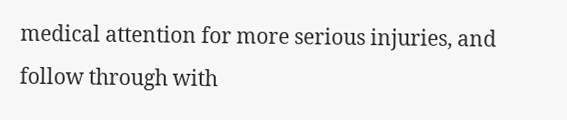medical attention for more serious injuries, and follow through with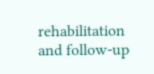rehabilitation and follow-up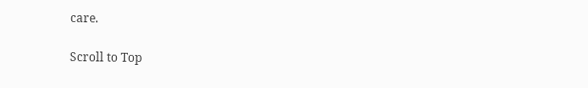care.

Scroll to Top